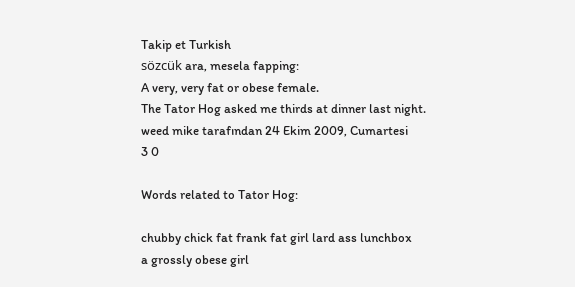Takip et Turkish
sözcük ara, mesela fapping:
A very, very fat or obese female.
The Tator Hog asked me thirds at dinner last night.
weed mike tarafından 24 Ekim 2009, Cumartesi
3 0

Words related to Tator Hog:

chubby chick fat frank fat girl lard ass lunchbox
a grossly obese girl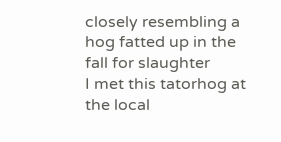closely resembling a hog fatted up in the fall for slaughter
I met this tatorhog at the local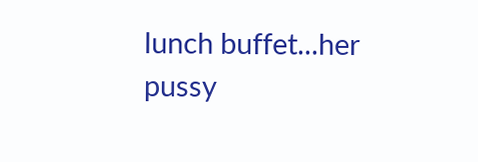lunch buffet...her pussy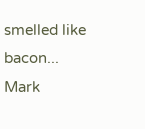smelled like bacon...
Mark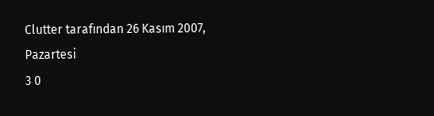Clutter tarafından 26 Kasım 2007, Pazartesi
3 0